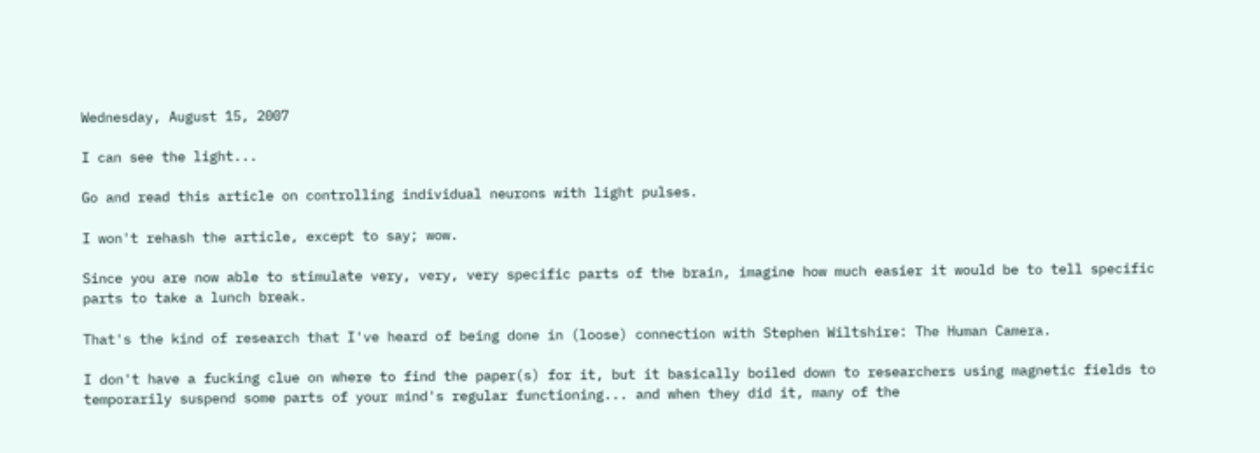Wednesday, August 15, 2007

I can see the light...

Go and read this article on controlling individual neurons with light pulses.

I won't rehash the article, except to say; wow.

Since you are now able to stimulate very, very, very specific parts of the brain, imagine how much easier it would be to tell specific parts to take a lunch break.

That's the kind of research that I've heard of being done in (loose) connection with Stephen Wiltshire: The Human Camera.

I don't have a fucking clue on where to find the paper(s) for it, but it basically boiled down to researchers using magnetic fields to temporarily suspend some parts of your mind's regular functioning... and when they did it, many of the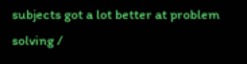subjects got a lot better at problem solving /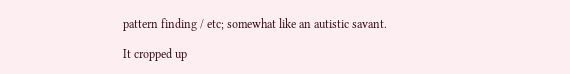pattern finding / etc; somewhat like an autistic savant.

It cropped up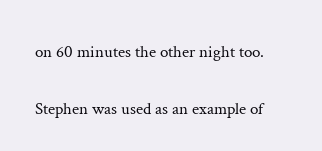on 60 minutes the other night too.

Stephen was used as an example of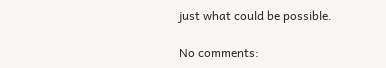just what could be possible.

No comments: